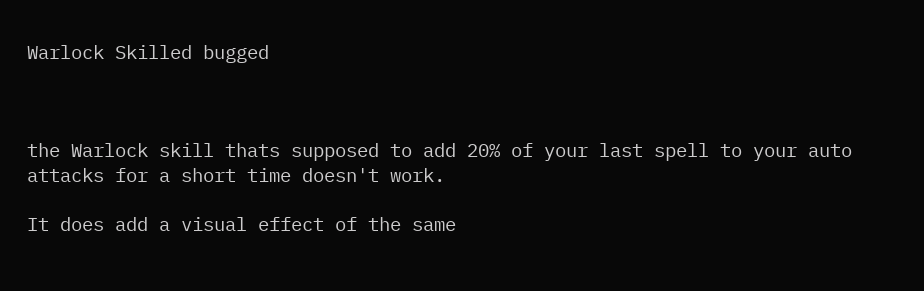Warlock Skilled bugged



the Warlock skill thats supposed to add 20% of your last spell to your auto attacks for a short time doesn't work.

It does add a visual effect of the same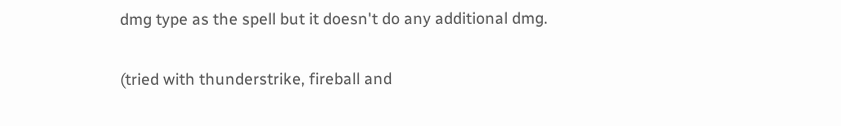dmg type as the spell but it doesn't do any additional dmg.

(tried with thunderstrike, fireball and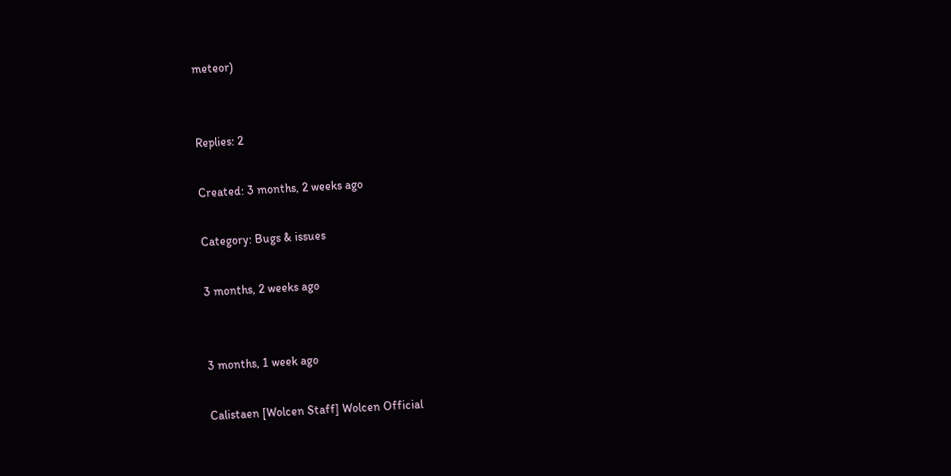meteor)


Replies: 2

Created: 3 months, 2 weeks ago

Category: Bugs & issues

3 months, 2 weeks ago


3 months, 1 week ago

Calistaen [Wolcen Staff] Wolcen Official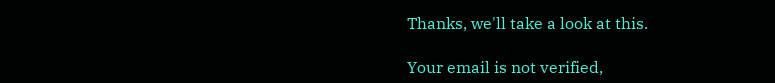Thanks, we'll take a look at this.

Your email is not verified,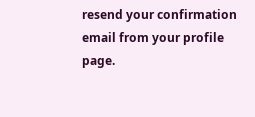resend your confirmation email from your profile page.